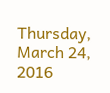Thursday, March 24, 2016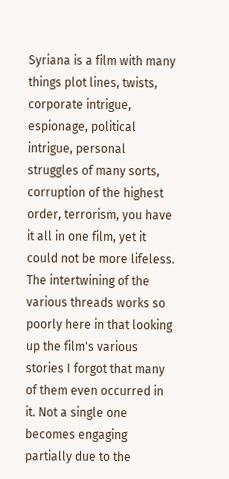Syriana is a film with many things plot lines, twists, corporate intrigue, espionage, political intrigue, personal struggles of many sorts, corruption of the highest order, terrorism, you have it all in one film, yet it could not be more lifeless. The intertwining of the various threads works so poorly here in that looking up the film's various stories I forgot that many of them even occurred in it. Not a single one becomes engaging partially due to the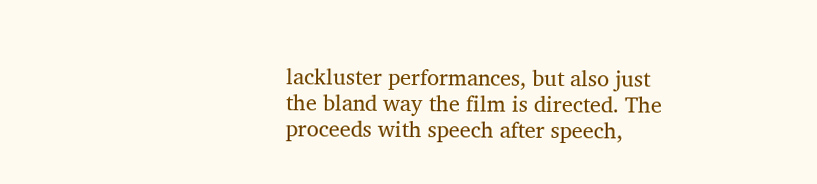lackluster performances, but also just the bland way the film is directed. The proceeds with speech after speech,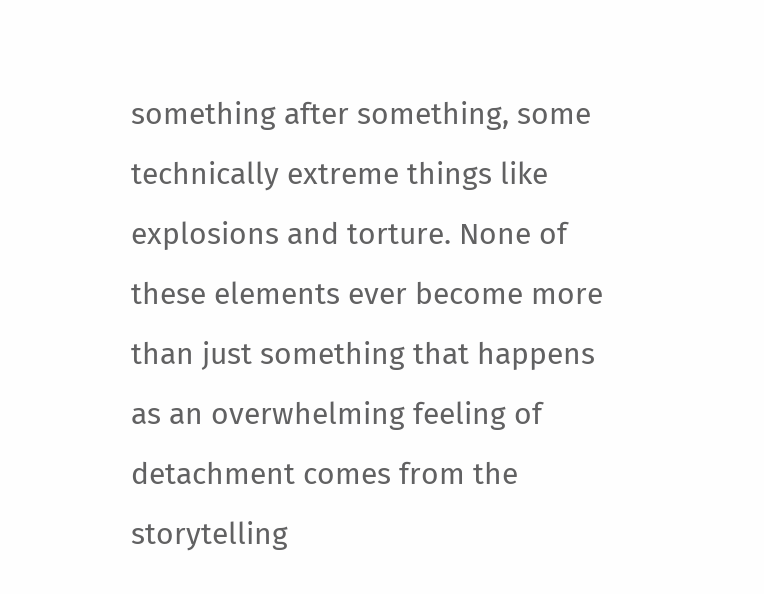something after something, some technically extreme things like explosions and torture. None of these elements ever become more than just something that happens as an overwhelming feeling of detachment comes from the storytelling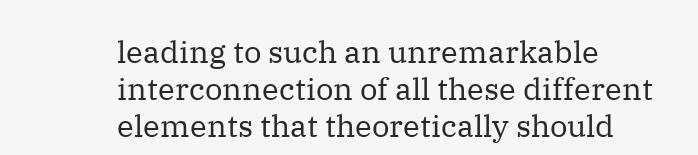leading to such an unremarkable interconnection of all these different elements that theoretically should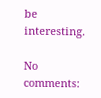be interesting.

No comments: